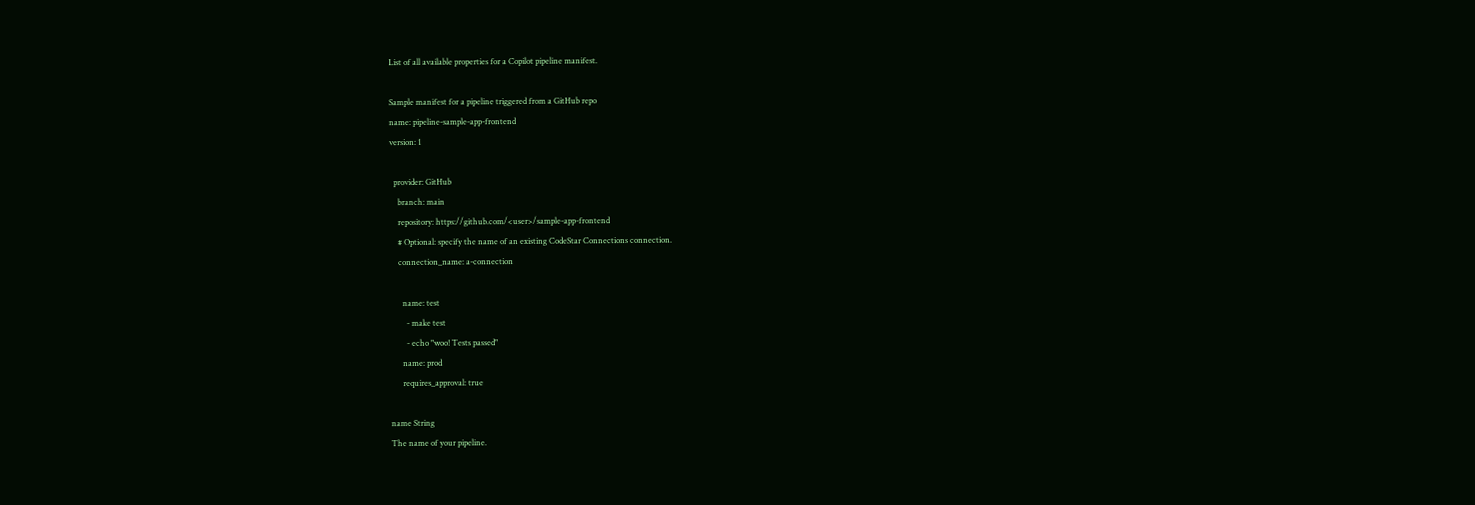List of all available properties for a Copilot pipeline manifest.

Sample manifest for a pipeline triggered from a GitHub repo
name: pipeline-sample-app-frontend
version: 1

  provider: GitHub
    branch: main
    repository: https://github.com/<user>/sample-app-frontend
    # Optional: specify the name of an existing CodeStar Connections connection.
    connection_name: a-connection

      name: test
        - make test
        - echo "woo! Tests passed"
      name: prod
      requires_approval: true

name String
The name of your pipeline.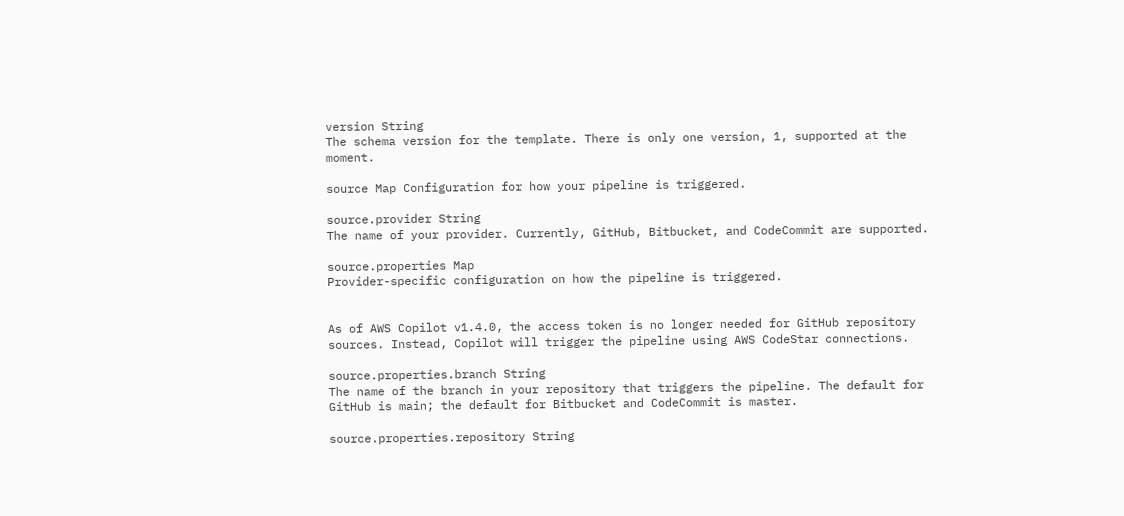version String
The schema version for the template. There is only one version, 1, supported at the moment.

source Map Configuration for how your pipeline is triggered.

source.provider String
The name of your provider. Currently, GitHub, Bitbucket, and CodeCommit are supported.

source.properties Map
Provider-specific configuration on how the pipeline is triggered.


As of AWS Copilot v1.4.0, the access token is no longer needed for GitHub repository sources. Instead, Copilot will trigger the pipeline using AWS CodeStar connections.

source.properties.branch String
The name of the branch in your repository that triggers the pipeline. The default for GitHub is main; the default for Bitbucket and CodeCommit is master.

source.properties.repository String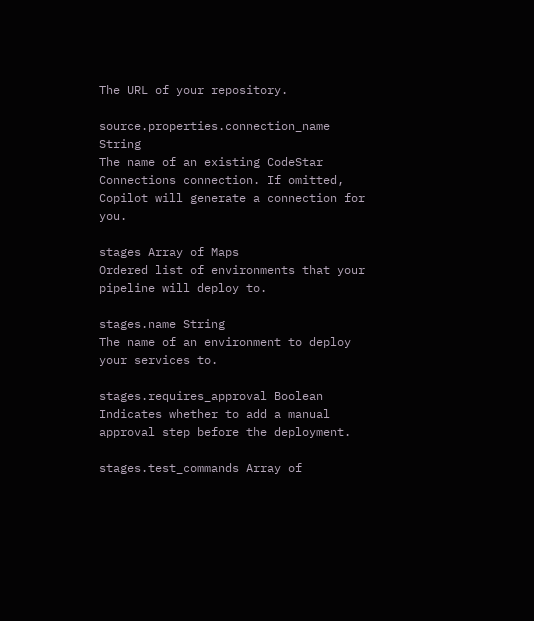The URL of your repository.

source.properties.connection_name String
The name of an existing CodeStar Connections connection. If omitted, Copilot will generate a connection for you.

stages Array of Maps
Ordered list of environments that your pipeline will deploy to.

stages.name String
The name of an environment to deploy your services to.

stages.requires_approval Boolean
Indicates whether to add a manual approval step before the deployment.

stages.test_commands Array of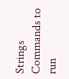Strings
Commands to run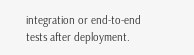integration or end-to-end tests after deployment.